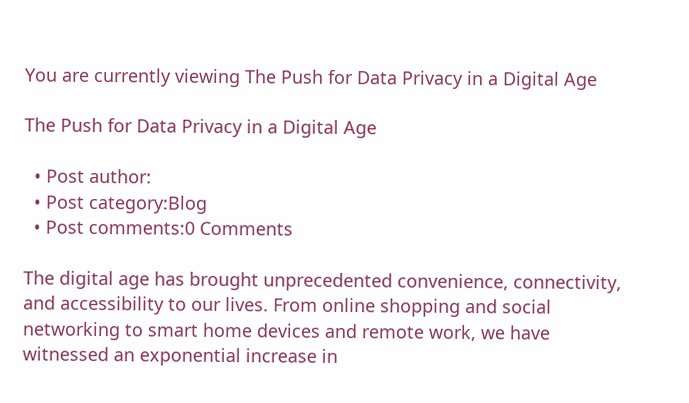You are currently viewing The Push for Data Privacy in a Digital Age

The Push for Data Privacy in a Digital Age

  • Post author:
  • Post category:Blog
  • Post comments:0 Comments

The digital age has brought unprecedented convenience, connectivity, and accessibility to our lives. From online shopping and social networking to smart home devices and remote work, we have witnessed an exponential increase in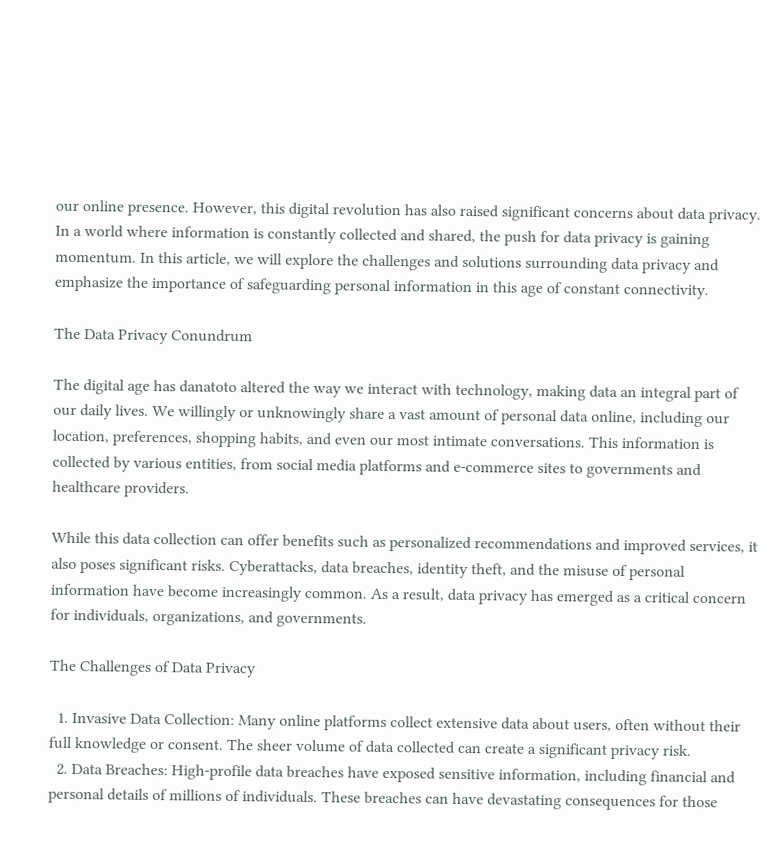our online presence. However, this digital revolution has also raised significant concerns about data privacy. In a world where information is constantly collected and shared, the push for data privacy is gaining momentum. In this article, we will explore the challenges and solutions surrounding data privacy and emphasize the importance of safeguarding personal information in this age of constant connectivity.

The Data Privacy Conundrum

The digital age has danatoto altered the way we interact with technology, making data an integral part of our daily lives. We willingly or unknowingly share a vast amount of personal data online, including our location, preferences, shopping habits, and even our most intimate conversations. This information is collected by various entities, from social media platforms and e-commerce sites to governments and healthcare providers.

While this data collection can offer benefits such as personalized recommendations and improved services, it also poses significant risks. Cyberattacks, data breaches, identity theft, and the misuse of personal information have become increasingly common. As a result, data privacy has emerged as a critical concern for individuals, organizations, and governments.

The Challenges of Data Privacy

  1. Invasive Data Collection: Many online platforms collect extensive data about users, often without their full knowledge or consent. The sheer volume of data collected can create a significant privacy risk.
  2. Data Breaches: High-profile data breaches have exposed sensitive information, including financial and personal details of millions of individuals. These breaches can have devastating consequences for those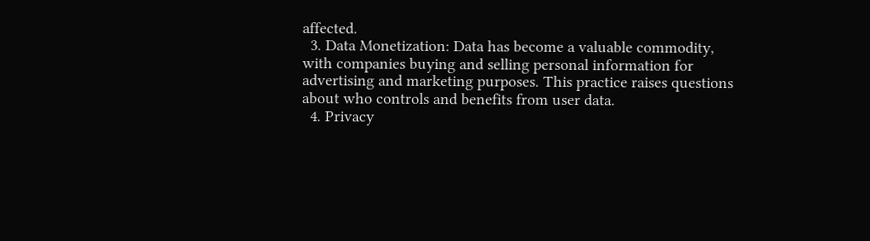affected.
  3. Data Monetization: Data has become a valuable commodity, with companies buying and selling personal information for advertising and marketing purposes. This practice raises questions about who controls and benefits from user data.
  4. Privacy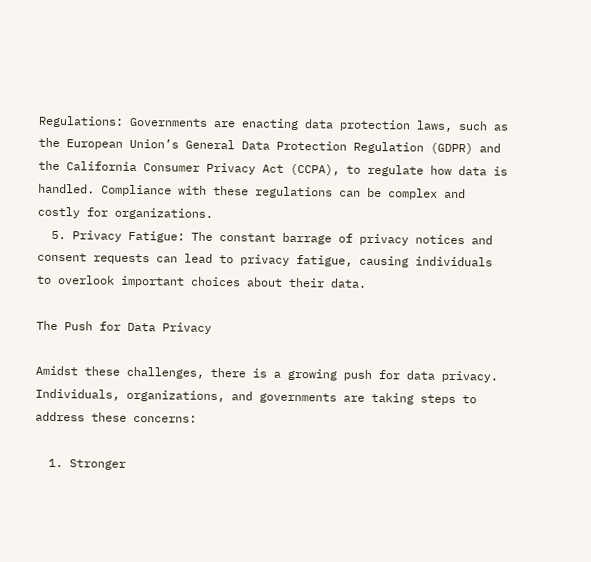Regulations: Governments are enacting data protection laws, such as the European Union’s General Data Protection Regulation (GDPR) and the California Consumer Privacy Act (CCPA), to regulate how data is handled. Compliance with these regulations can be complex and costly for organizations.
  5. Privacy Fatigue: The constant barrage of privacy notices and consent requests can lead to privacy fatigue, causing individuals to overlook important choices about their data.

The Push for Data Privacy

Amidst these challenges, there is a growing push for data privacy. Individuals, organizations, and governments are taking steps to address these concerns:

  1. Stronger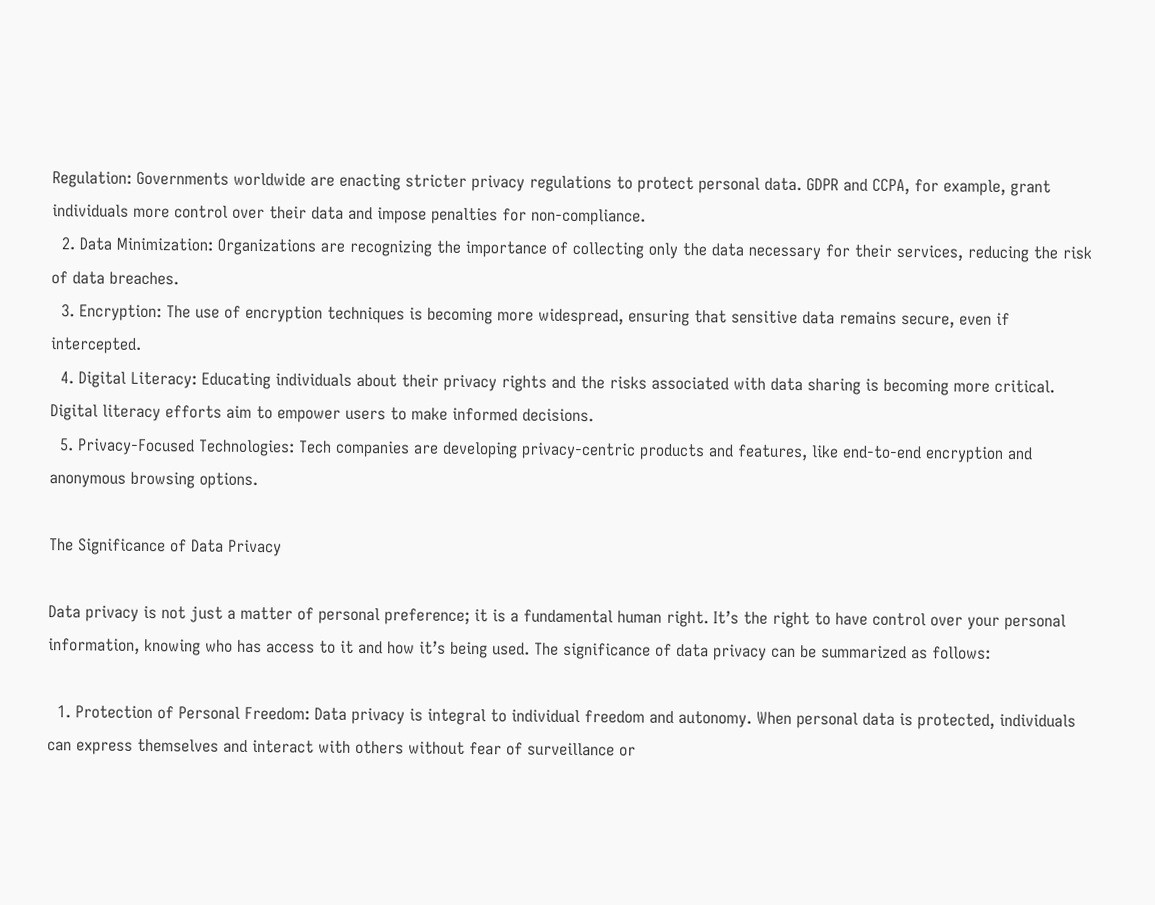Regulation: Governments worldwide are enacting stricter privacy regulations to protect personal data. GDPR and CCPA, for example, grant individuals more control over their data and impose penalties for non-compliance.
  2. Data Minimization: Organizations are recognizing the importance of collecting only the data necessary for their services, reducing the risk of data breaches.
  3. Encryption: The use of encryption techniques is becoming more widespread, ensuring that sensitive data remains secure, even if intercepted.
  4. Digital Literacy: Educating individuals about their privacy rights and the risks associated with data sharing is becoming more critical. Digital literacy efforts aim to empower users to make informed decisions.
  5. Privacy-Focused Technologies: Tech companies are developing privacy-centric products and features, like end-to-end encryption and anonymous browsing options.

The Significance of Data Privacy

Data privacy is not just a matter of personal preference; it is a fundamental human right. It’s the right to have control over your personal information, knowing who has access to it and how it’s being used. The significance of data privacy can be summarized as follows:

  1. Protection of Personal Freedom: Data privacy is integral to individual freedom and autonomy. When personal data is protected, individuals can express themselves and interact with others without fear of surveillance or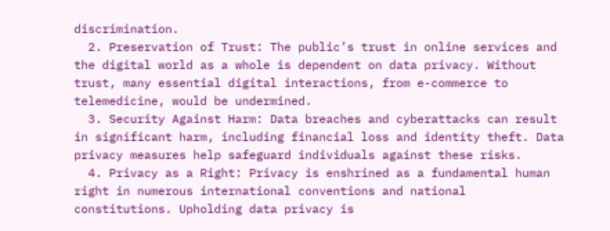discrimination.
  2. Preservation of Trust: The public’s trust in online services and the digital world as a whole is dependent on data privacy. Without trust, many essential digital interactions, from e-commerce to telemedicine, would be undermined.
  3. Security Against Harm: Data breaches and cyberattacks can result in significant harm, including financial loss and identity theft. Data privacy measures help safeguard individuals against these risks.
  4. Privacy as a Right: Privacy is enshrined as a fundamental human right in numerous international conventions and national constitutions. Upholding data privacy is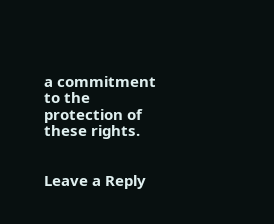a commitment to the protection of these rights.


Leave a Reply